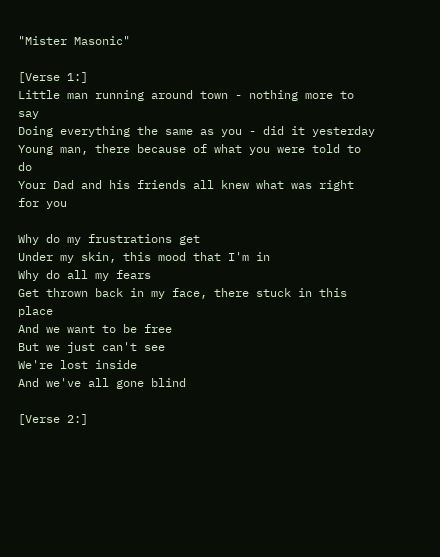"Mister Masonic"

[Verse 1:]
Little man running around town - nothing more to say
Doing everything the same as you - did it yesterday
Young man, there because of what you were told to do
Your Dad and his friends all knew what was right for you

Why do my frustrations get
Under my skin, this mood that I'm in
Why do all my fears
Get thrown back in my face, there stuck in this place
And we want to be free
But we just can't see
We're lost inside
And we've all gone blind

[Verse 2:]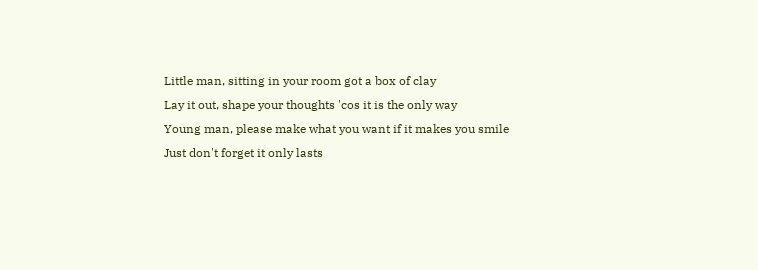Little man, sitting in your room got a box of clay
Lay it out, shape your thoughts 'cos it is the only way
Young man, please make what you want if it makes you smile
Just don't forget it only lasts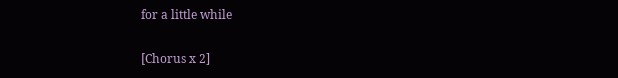for a little while

[Chorus x 2]